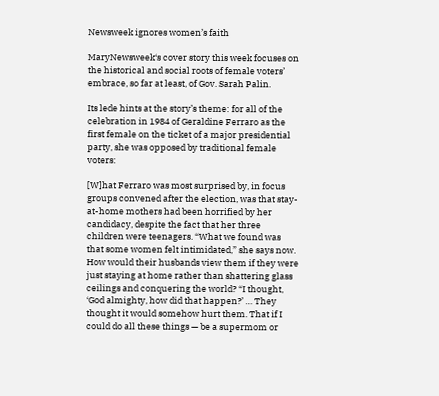Newsweek ignores women’s faith

MaryNewsweek‘s cover story this week focuses on the historical and social roots of female voters’ embrace, so far at least, of Gov. Sarah Palin.

Its lede hints at the story’s theme: for all of the celebration in 1984 of Geraldine Ferraro as the first female on the ticket of a major presidential party, she was opposed by traditional female voters:

[W]hat Ferraro was most surprised by, in focus groups convened after the election, was that stay-at-home mothers had been horrified by her candidacy, despite the fact that her three children were teenagers. “What we found was that some women felt intimidated,” she says now. How would their husbands view them if they were just staying at home rather than shattering glass ceilings and conquering the world? “I thought, ‘God almighty, how did that happen?’ … They thought it would somehow hurt them. That if I could do all these things — be a supermom or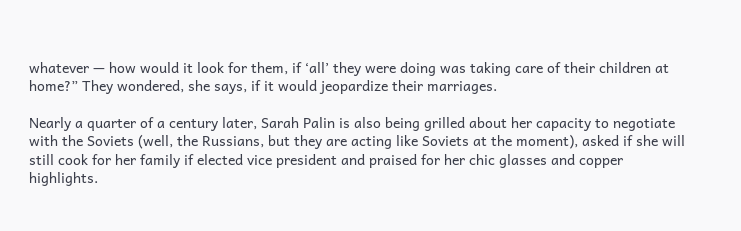whatever — how would it look for them, if ‘all’ they were doing was taking care of their children at home?” They wondered, she says, if it would jeopardize their marriages.

Nearly a quarter of a century later, Sarah Palin is also being grilled about her capacity to negotiate with the Soviets (well, the Russians, but they are acting like Soviets at the moment), asked if she will still cook for her family if elected vice president and praised for her chic glasses and copper highlights.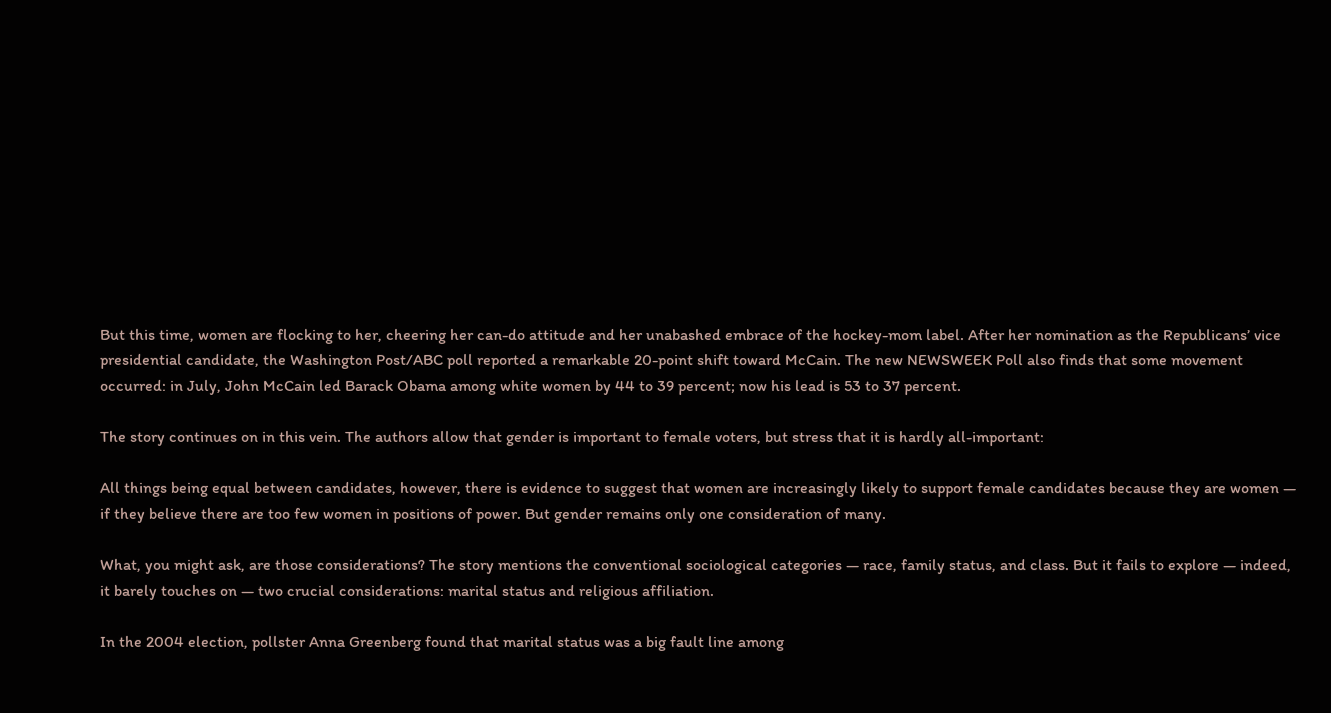But this time, women are flocking to her, cheering her can-do attitude and her unabashed embrace of the hockey-mom label. After her nomination as the Republicans’ vice presidential candidate, the Washington Post/ABC poll reported a remarkable 20-point shift toward McCain. The new NEWSWEEK Poll also finds that some movement occurred: in July, John McCain led Barack Obama among white women by 44 to 39 percent; now his lead is 53 to 37 percent.

The story continues on in this vein. The authors allow that gender is important to female voters, but stress that it is hardly all-important:

All things being equal between candidates, however, there is evidence to suggest that women are increasingly likely to support female candidates because they are women — if they believe there are too few women in positions of power. But gender remains only one consideration of many.

What, you might ask, are those considerations? The story mentions the conventional sociological categories — race, family status, and class. But it fails to explore — indeed, it barely touches on — two crucial considerations: marital status and religious affiliation.

In the 2004 election, pollster Anna Greenberg found that marital status was a big fault line among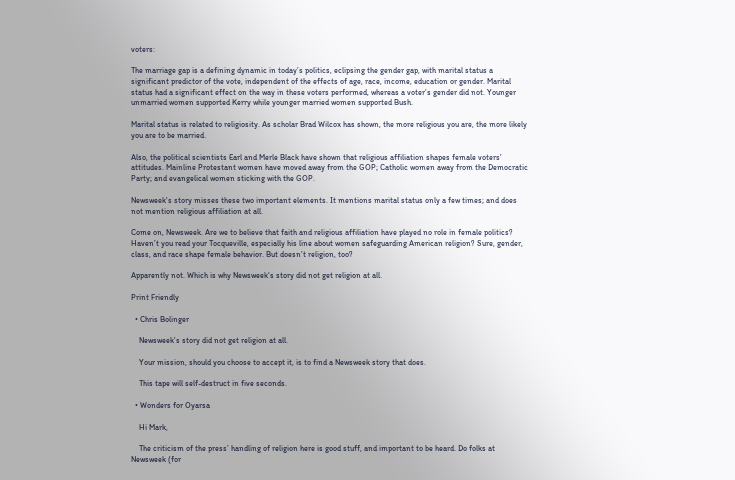voters:

The marriage gap is a defining dynamic in today’s politics, eclipsing the gender gap, with marital status a significant predictor of the vote, independent of the effects of age, race, income, education or gender. Marital status had a significant effect on the way in these voters performed, whereas a voter’s gender did not. Younger unmarried women supported Kerry while younger married women supported Bush.

Marital status is related to religiosity. As scholar Brad Wilcox has shown, the more religious you are, the more likely you are to be married.

Also, the political scientists Earl and Merle Black have shown that religious affiliation shapes female voters’ attitudes. Mainline Protestant women have moved away from the GOP; Catholic women away from the Democratic Party; and evangelical women sticking with the GOP.

Newsweek‘s story misses these two important elements. It mentions marital status only a few times; and does not mention religious affiliation at all.

Come on, Newsweek. Are we to believe that faith and religious affiliation have played no role in female politics? Haven’t you read your Tocqueville, especially his line about women safeguarding American religion? Sure, gender, class, and race shape female behavior. But doesn’t religion, too?

Apparently not. Which is why Newsweek‘s story did not get religion at all.

Print Friendly

  • Chris Bolinger

    Newsweek’s story did not get religion at all.

    Your mission, should you choose to accept it, is to find a Newsweek story that does.

    This tape will self-destruct in five seconds.

  • Wonders for Oyarsa

    Hi Mark,

    The criticism of the press’ handling of religion here is good stuff, and important to be heard. Do folks at Newsweek (for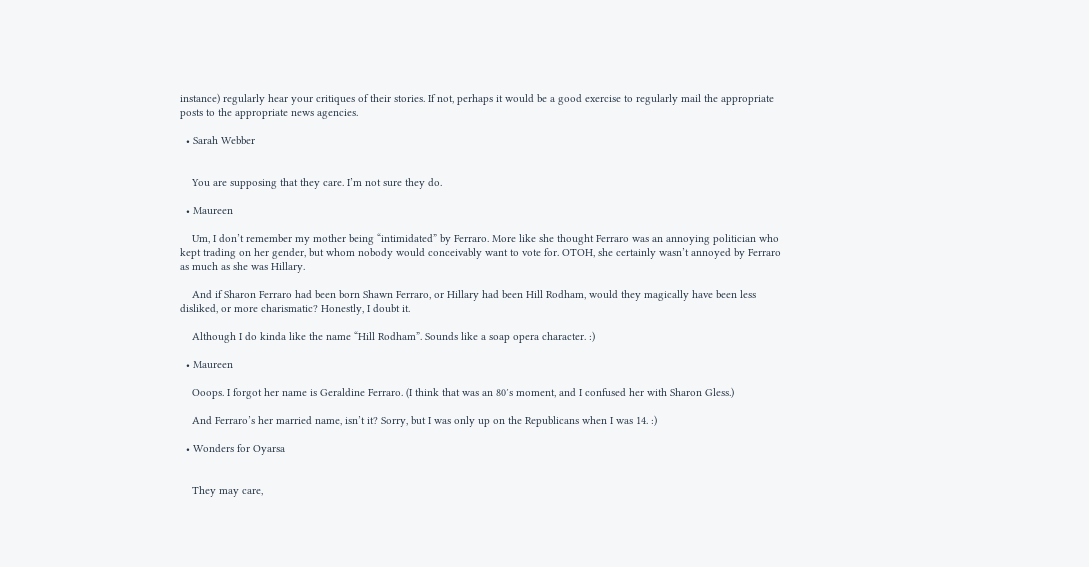instance) regularly hear your critiques of their stories. If not, perhaps it would be a good exercise to regularly mail the appropriate posts to the appropriate news agencies.

  • Sarah Webber


    You are supposing that they care. I’m not sure they do.

  • Maureen

    Um, I don’t remember my mother being “intimidated” by Ferraro. More like she thought Ferraro was an annoying politician who kept trading on her gender, but whom nobody would conceivably want to vote for. OTOH, she certainly wasn’t annoyed by Ferraro as much as she was Hillary.

    And if Sharon Ferraro had been born Shawn Ferraro, or Hillary had been Hill Rodham, would they magically have been less disliked, or more charismatic? Honestly, I doubt it.

    Although I do kinda like the name “Hill Rodham”. Sounds like a soap opera character. :)

  • Maureen

    Ooops. I forgot her name is Geraldine Ferraro. (I think that was an 80′s moment, and I confused her with Sharon Gless.)

    And Ferraro’s her married name, isn’t it? Sorry, but I was only up on the Republicans when I was 14. :)

  • Wonders for Oyarsa


    They may care,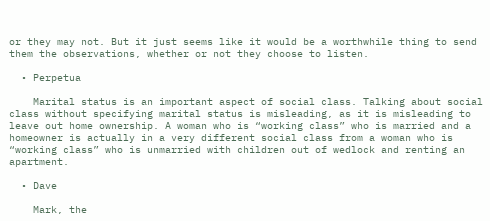or they may not. But it just seems like it would be a worthwhile thing to send them the observations, whether or not they choose to listen.

  • Perpetua

    Marital status is an important aspect of social class. Talking about social class without specifying marital status is misleading, as it is misleading to leave out home ownership. A woman who is “working class” who is married and a homeowner is actually in a very different social class from a woman who is “working class” who is unmarried with children out of wedlock and renting an apartment.

  • Dave

    Mark, the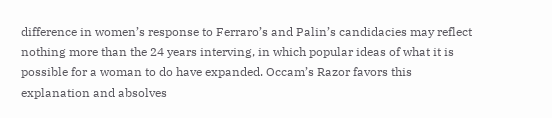difference in women’s response to Ferraro’s and Palin’s candidacies may reflect nothing more than the 24 years interving, in which popular ideas of what it is possible for a woman to do have expanded. Occam’s Razor favors this explanation and absolves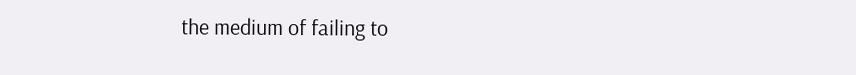the medium of failing to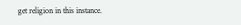get religion in this instance.